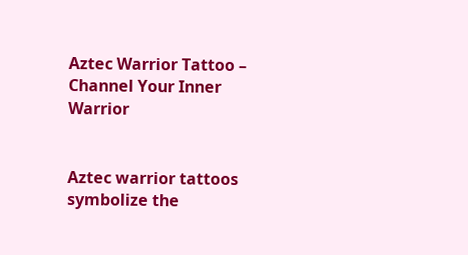Aztec Warrior Tattoo – Channel Your Inner Warrior


Aztec warrior tattoos symbolize the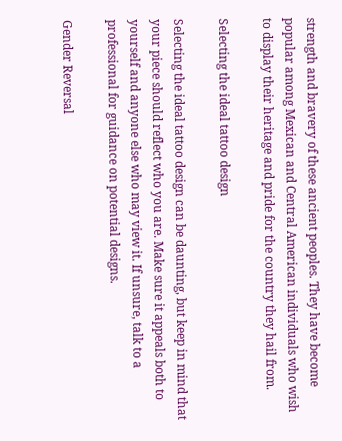strength and bravery of these ancient peoples. They have become popular among Mexican and Central American individuals who wish to display their heritage and pride for the country they hail from.

Selecting the ideal tattoo design

Selecting the ideal tattoo design can be daunting, but keep in mind that your piece should reflect who you are. Make sure it appeals both to yourself and anyone else who may view it. If unsure, talk to a professional for guidance on potential designs.

Gender Reversal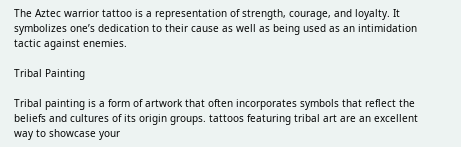The Aztec warrior tattoo is a representation of strength, courage, and loyalty. It symbolizes one’s dedication to their cause as well as being used as an intimidation tactic against enemies.

Tribal Painting

Tribal painting is a form of artwork that often incorporates symbols that reflect the beliefs and cultures of its origin groups. tattoos featuring tribal art are an excellent way to showcase your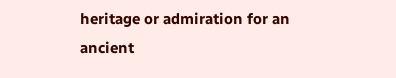heritage or admiration for an ancient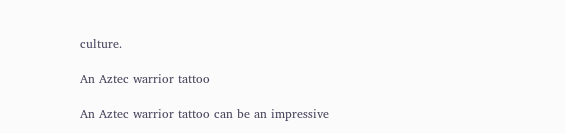culture.

An Aztec warrior tattoo

An Aztec warrior tattoo can be an impressive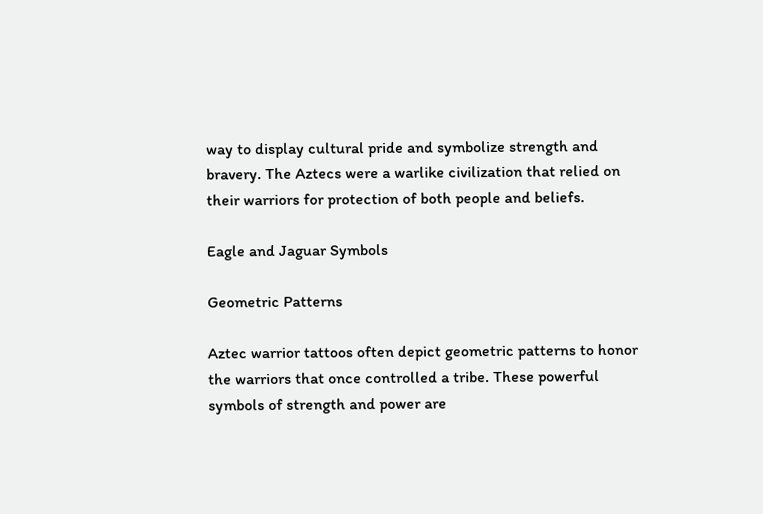way to display cultural pride and symbolize strength and bravery. The Aztecs were a warlike civilization that relied on their warriors for protection of both people and beliefs.

Eagle and Jaguar Symbols

Geometric Patterns

Aztec warrior tattoos often depict geometric patterns to honor the warriors that once controlled a tribe. These powerful symbols of strength and power are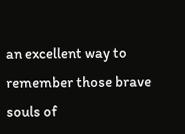an excellent way to remember those brave souls of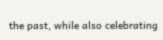the past, while also celebrating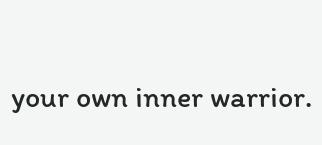your own inner warrior.